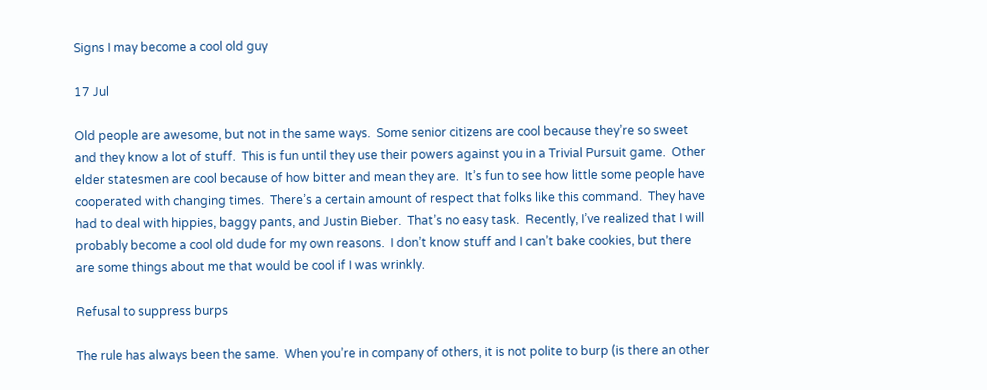Signs I may become a cool old guy

17 Jul

Old people are awesome, but not in the same ways.  Some senior citizens are cool because they’re so sweet and they know a lot of stuff.  This is fun until they use their powers against you in a Trivial Pursuit game.  Other elder statesmen are cool because of how bitter and mean they are.  It’s fun to see how little some people have cooperated with changing times.  There’s a certain amount of respect that folks like this command.  They have had to deal with hippies, baggy pants, and Justin Bieber.  That’s no easy task.  Recently, I’ve realized that I will probably become a cool old dude for my own reasons.  I don’t know stuff and I can’t bake cookies, but there are some things about me that would be cool if I was wrinkly.

Refusal to suppress burps

The rule has always been the same.  When you’re in company of others, it is not polite to burp (is there an other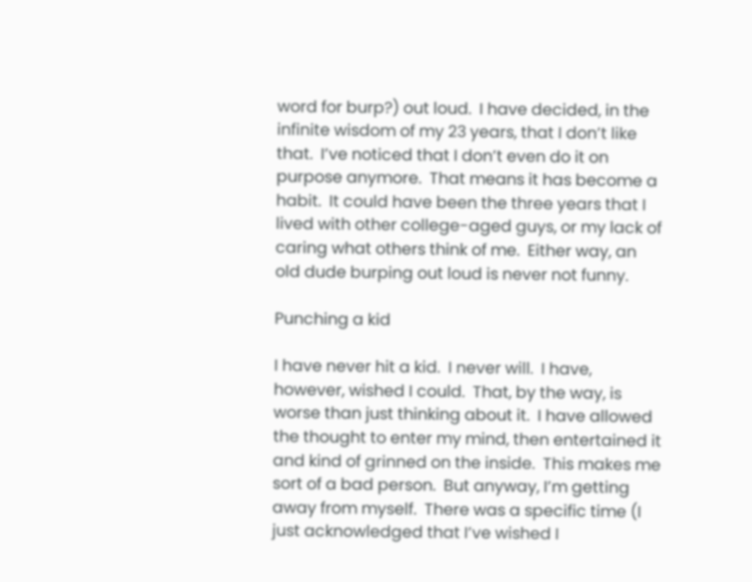word for burp?) out loud.  I have decided, in the infinite wisdom of my 23 years, that I don’t like that.  I’ve noticed that I don’t even do it on purpose anymore.  That means it has become a habit.  It could have been the three years that I lived with other college-aged guys, or my lack of caring what others think of me.  Either way, an old dude burping out loud is never not funny.

Punching a kid

I have never hit a kid.  I never will.  I have, however, wished I could.  That, by the way, is worse than just thinking about it.  I have allowed the thought to enter my mind, then entertained it and kind of grinned on the inside.  This makes me sort of a bad person.  But anyway, I’m getting away from myself.  There was a specific time (I just acknowledged that I’ve wished I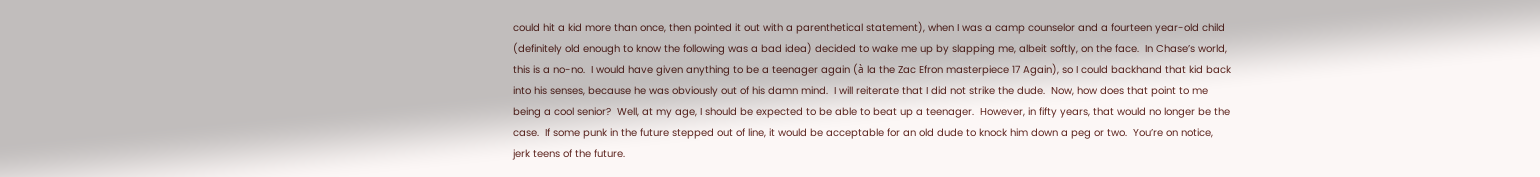could hit a kid more than once, then pointed it out with a parenthetical statement), when I was a camp counselor and a fourteen year-old child (definitely old enough to know the following was a bad idea) decided to wake me up by slapping me, albeit softly, on the face.  In Chase’s world, this is a no-no.  I would have given anything to be a teenager again (à la the Zac Efron masterpiece 17 Again), so I could backhand that kid back into his senses, because he was obviously out of his damn mind.  I will reiterate that I did not strike the dude.  Now, how does that point to me being a cool senior?  Well, at my age, I should be expected to be able to beat up a teenager.  However, in fifty years, that would no longer be the case.  If some punk in the future stepped out of line, it would be acceptable for an old dude to knock him down a peg or two.  You’re on notice, jerk teens of the future.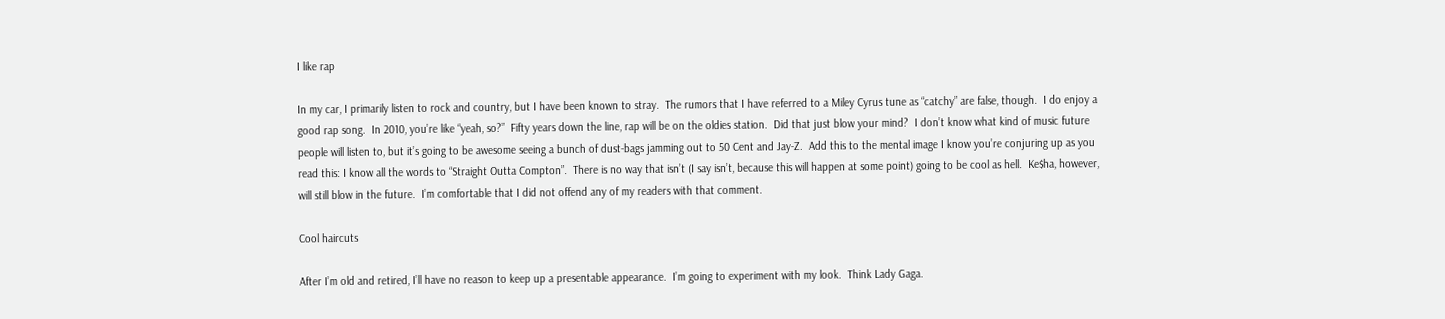I like rap

In my car, I primarily listen to rock and country, but I have been known to stray.  The rumors that I have referred to a Miley Cyrus tune as “catchy” are false, though.  I do enjoy a good rap song.  In 2010, you’re like “yeah, so?”  Fifty years down the line, rap will be on the oldies station.  Did that just blow your mind?  I don’t know what kind of music future people will listen to, but it’s going to be awesome seeing a bunch of dust-bags jamming out to 50 Cent and Jay-Z.  Add this to the mental image I know you’re conjuring up as you read this: I know all the words to “Straight Outta Compton”.  There is no way that isn’t (I say isn’t, because this will happen at some point) going to be cool as hell.  Ke$ha, however, will still blow in the future.  I’m comfortable that I did not offend any of my readers with that comment.

Cool haircuts

After I’m old and retired, I’ll have no reason to keep up a presentable appearance.  I’m going to experiment with my look.  Think Lady Gaga.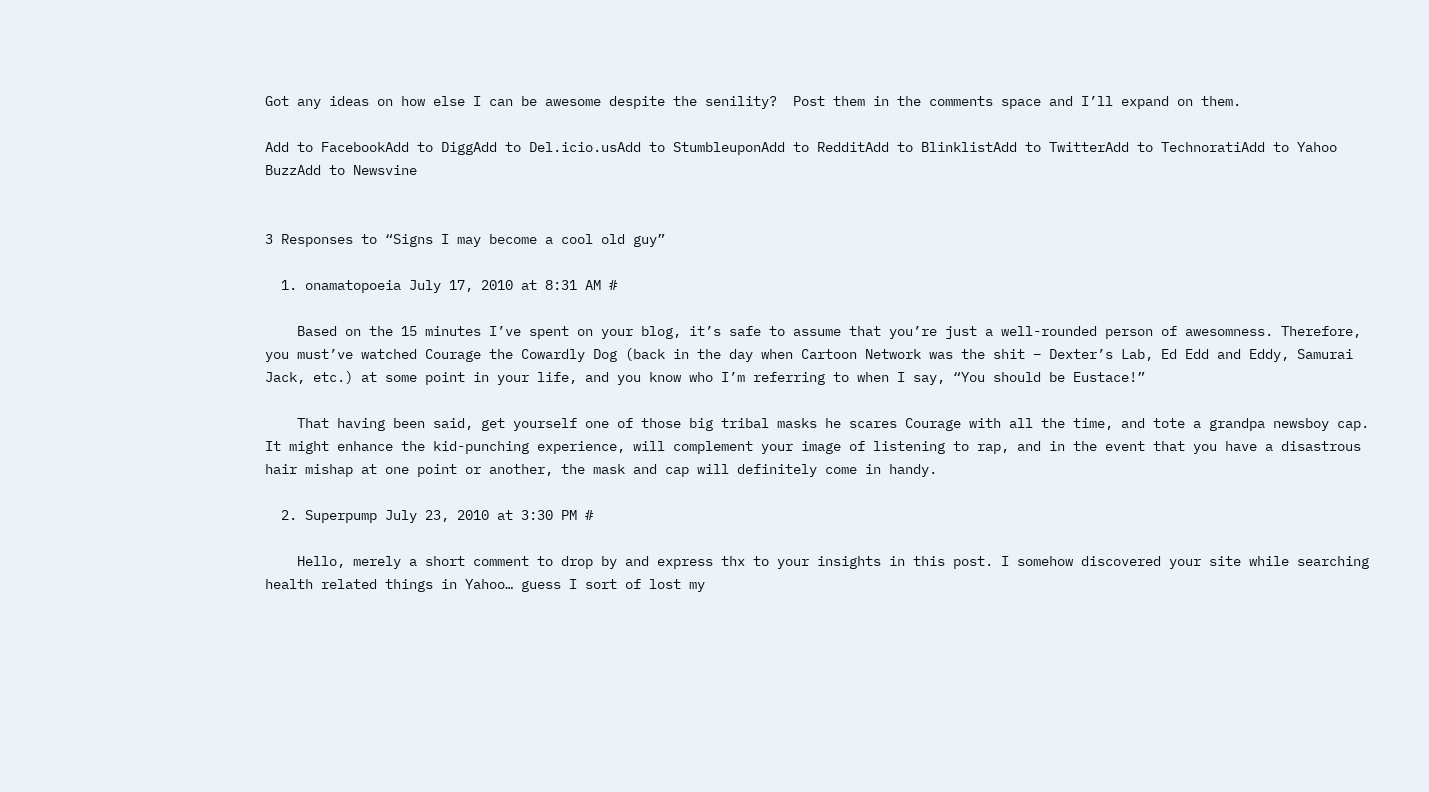Got any ideas on how else I can be awesome despite the senility?  Post them in the comments space and I’ll expand on them.

Add to FacebookAdd to DiggAdd to Del.icio.usAdd to StumbleuponAdd to RedditAdd to BlinklistAdd to TwitterAdd to TechnoratiAdd to Yahoo BuzzAdd to Newsvine


3 Responses to “Signs I may become a cool old guy”

  1. onamatopoeia July 17, 2010 at 8:31 AM #

    Based on the 15 minutes I’ve spent on your blog, it’s safe to assume that you’re just a well-rounded person of awesomness. Therefore, you must’ve watched Courage the Cowardly Dog (back in the day when Cartoon Network was the shit – Dexter’s Lab, Ed Edd and Eddy, Samurai Jack, etc.) at some point in your life, and you know who I’m referring to when I say, “You should be Eustace!”

    That having been said, get yourself one of those big tribal masks he scares Courage with all the time, and tote a grandpa newsboy cap. It might enhance the kid-punching experience, will complement your image of listening to rap, and in the event that you have a disastrous hair mishap at one point or another, the mask and cap will definitely come in handy.

  2. Superpump July 23, 2010 at 3:30 PM #

    Hello, merely a short comment to drop by and express thx to your insights in this post. I somehow discovered your site while searching health related things in Yahoo… guess I sort of lost my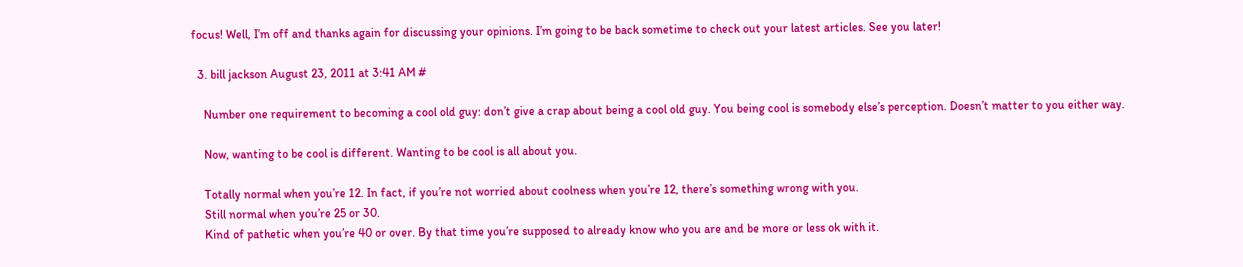focus! Well, I’m off and thanks again for discussing your opinions. I’m going to be back sometime to check out your latest articles. See you later!

  3. bill jackson August 23, 2011 at 3:41 AM #

    Number one requirement to becoming a cool old guy: don’t give a crap about being a cool old guy. You being cool is somebody else’s perception. Doesn’t matter to you either way.

    Now, wanting to be cool is different. Wanting to be cool is all about you.

    Totally normal when you’re 12. In fact, if you’re not worried about coolness when you’re 12, there’s something wrong with you.
    Still normal when you’re 25 or 30.
    Kind of pathetic when you’re 40 or over. By that time you’re supposed to already know who you are and be more or less ok with it.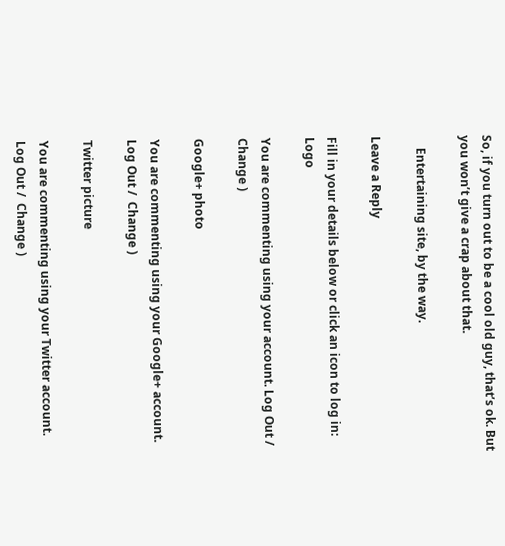So, if you turn out to be a cool old guy, that’s ok. But you won’t give a crap about that.

    Entertaining site, by the way.

Leave a Reply

Fill in your details below or click an icon to log in: Logo

You are commenting using your account. Log Out /  Change )

Google+ photo

You are commenting using your Google+ account. Log Out /  Change )

Twitter picture

You are commenting using your Twitter account. Log Out /  Change )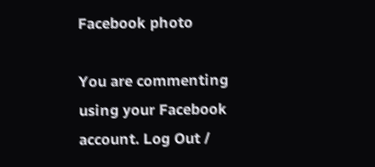Facebook photo

You are commenting using your Facebook account. Log Out /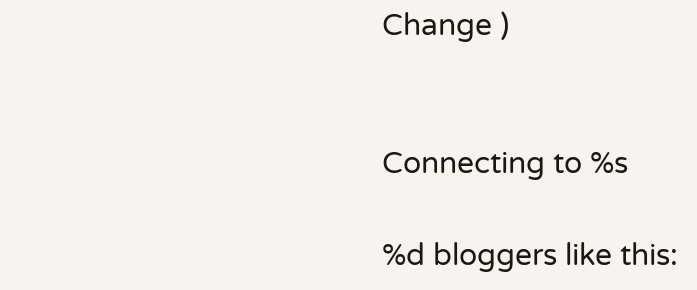Change )


Connecting to %s

%d bloggers like this: